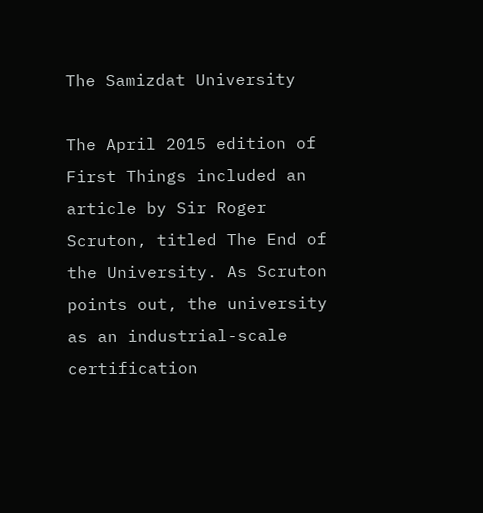The Samizdat University

The April 2015 edition of First Things included an article by Sir Roger Scruton, titled The End of the University. As Scruton points out, the university as an industrial-scale certification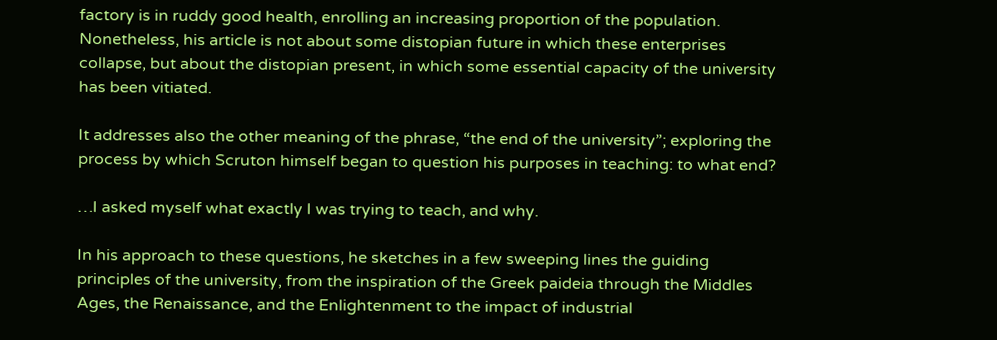factory is in ruddy good health, enrolling an increasing proportion of the population. Nonetheless, his article is not about some distopian future in which these enterprises collapse, but about the distopian present, in which some essential capacity of the university has been vitiated.

It addresses also the other meaning of the phrase, “the end of the university”; exploring the process by which Scruton himself began to question his purposes in teaching: to what end?

…I asked myself what exactly I was trying to teach, and why.

In his approach to these questions, he sketches in a few sweeping lines the guiding principles of the university, from the inspiration of the Greek paideia through the Middles Ages, the Renaissance, and the Enlightenment to the impact of industrial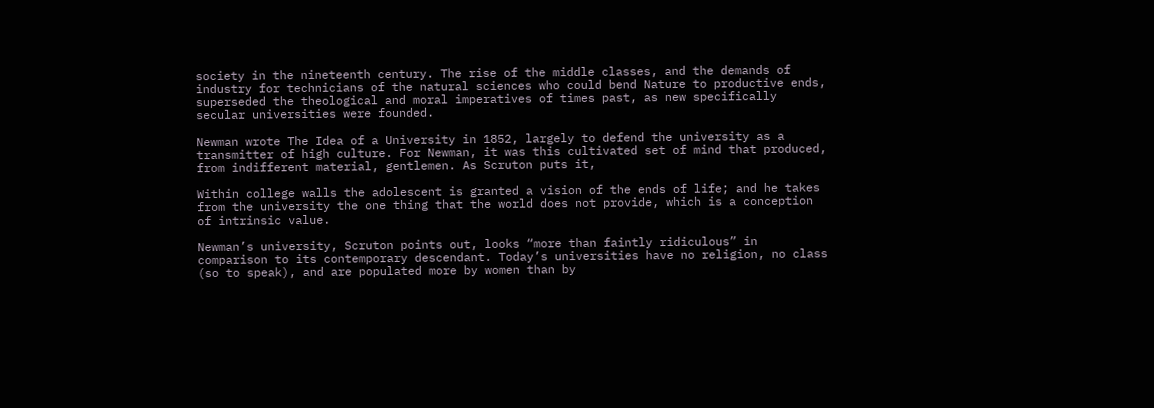society in the nineteenth century. The rise of the middle classes, and the demands of industry for technicians of the natural sciences who could bend Nature to productive ends, superseded the theological and moral imperatives of times past, as new specifically secular universities were founded.

Newman wrote The Idea of a University in 1852, largely to defend the university as a transmitter of high culture. For Newman, it was this cultivated set of mind that produced, from indifferent material, gentlemen. As Scruton puts it,

Within college walls the adolescent is granted a vision of the ends of life; and he takes from the university the one thing that the world does not provide, which is a conception of intrinsic value.

Newman’s university, Scruton points out, looks “more than faintly ridiculous” in comparison to its contemporary descendant. Today’s universities have no religion, no class (so to speak), and are populated more by women than by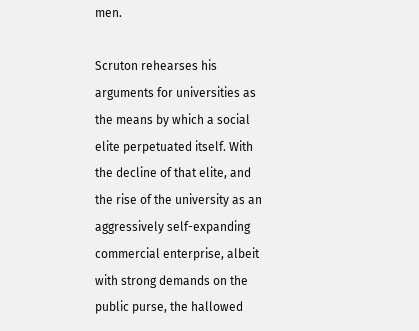men.

Scruton rehearses his arguments for universities as the means by which a social elite perpetuated itself. With the decline of that elite, and the rise of the university as an aggressively self-expanding commercial enterprise, albeit with strong demands on the public purse, the hallowed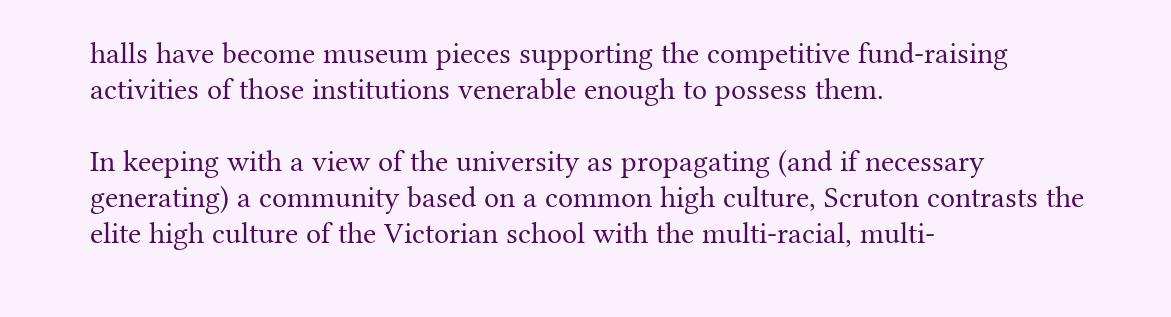halls have become museum pieces supporting the competitive fund-raising activities of those institutions venerable enough to possess them.

In keeping with a view of the university as propagating (and if necessary generating) a community based on a common high culture, Scruton contrasts the elite high culture of the Victorian school with the multi-racial, multi-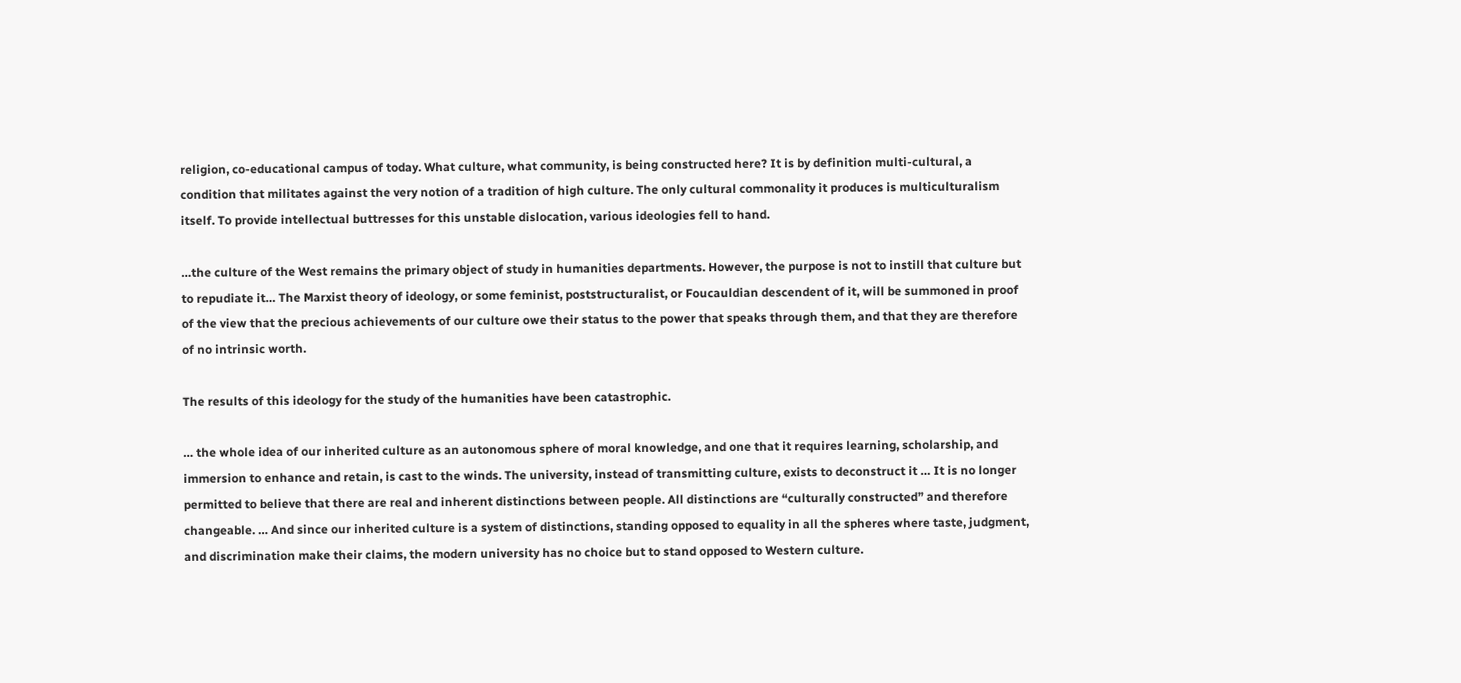religion, co-educational campus of today. What culture, what community, is being constructed here? It is by definition multi-cultural, a condition that militates against the very notion of a tradition of high culture. The only cultural commonality it produces is multiculturalism itself. To provide intellectual buttresses for this unstable dislocation, various ideologies fell to hand.

…the culture of the West remains the primary object of study in humanities departments. However, the purpose is not to instill that culture but to repudiate it… The Marxist theory of ideology, or some feminist, poststructuralist, or Foucauldian descendent of it, will be summoned in proof of the view that the precious achievements of our culture owe their status to the power that speaks through them, and that they are therefore of no intrinsic worth.

The results of this ideology for the study of the humanities have been catastrophic.

… the whole idea of our inherited culture as an autonomous sphere of moral knowledge, and one that it requires learning, scholarship, and immersion to enhance and retain, is cast to the winds. The university, instead of transmitting culture, exists to deconstruct it … It is no longer permitted to believe that there are real and inherent distinctions between people. All distinctions are “culturally constructed” and therefore changeable. … And since our inherited culture is a system of distinctions, standing opposed to equality in all the spheres where taste, judgment, and discrimination make their claims, the modern university has no choice but to stand opposed to Western culture.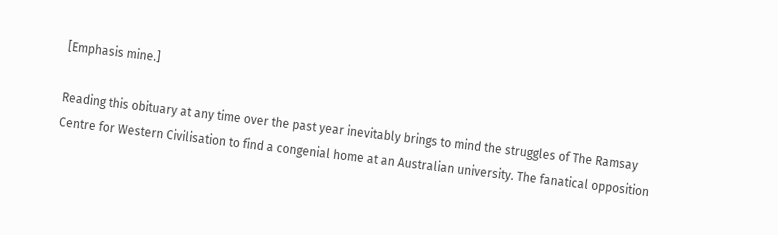[Emphasis mine.]

Reading this obituary at any time over the past year inevitably brings to mind the struggles of The Ramsay Centre for Western Civilisation to find a congenial home at an Australian university. The fanatical opposition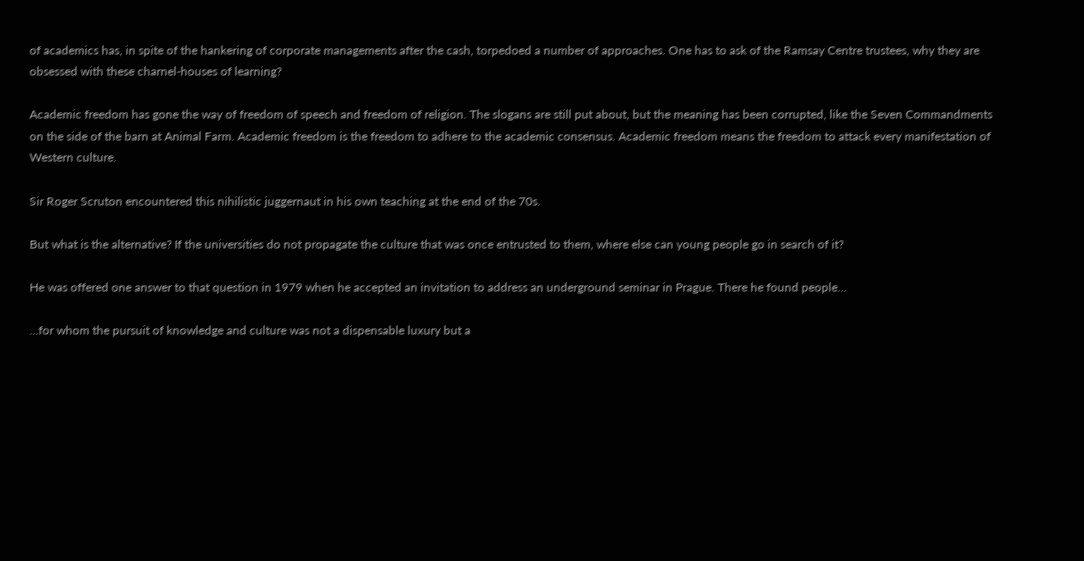of academics has, in spite of the hankering of corporate managements after the cash, torpedoed a number of approaches. One has to ask of the Ramsay Centre trustees, why they are obsessed with these charnel-houses of learning?

Academic freedom has gone the way of freedom of speech and freedom of religion. The slogans are still put about, but the meaning has been corrupted, like the Seven Commandments on the side of the barn at Animal Farm. Academic freedom is the freedom to adhere to the academic consensus. Academic freedom means the freedom to attack every manifestation of Western culture.

Sir Roger Scruton encountered this nihilistic juggernaut in his own teaching at the end of the 70s.

But what is the alternative? If the universities do not propagate the culture that was once entrusted to them, where else can young people go in search of it?

He was offered one answer to that question in 1979 when he accepted an invitation to address an underground seminar in Prague. There he found people…

…for whom the pursuit of knowledge and culture was not a dispensable luxury but a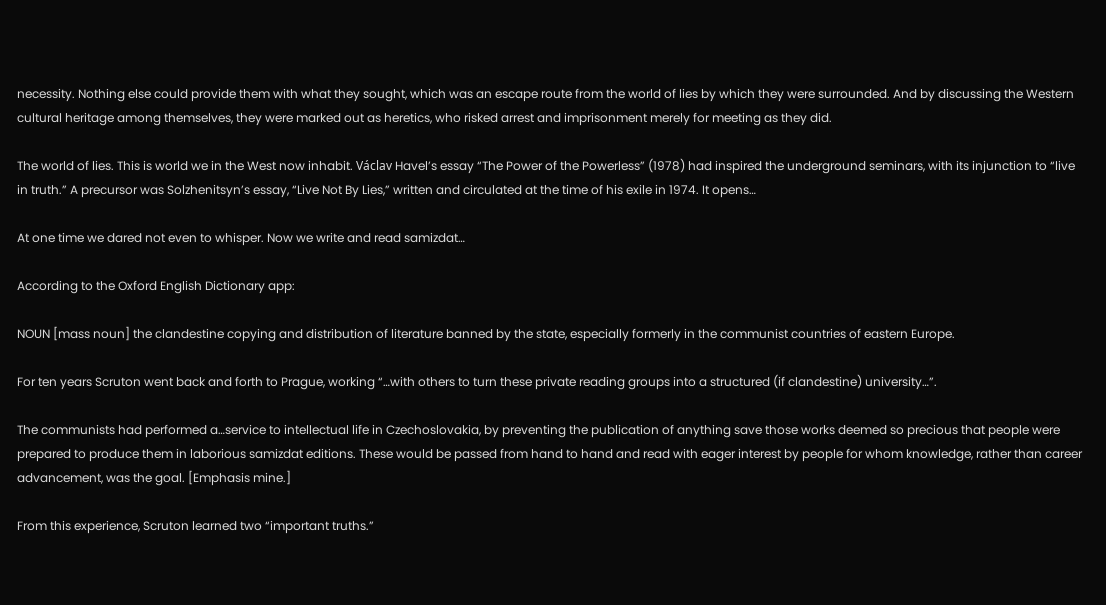necessity. Nothing else could provide them with what they sought, which was an escape route from the world of lies by which they were surrounded. And by discussing the Western cultural heritage among themselves, they were marked out as heretics, who risked arrest and imprisonment merely for meeting as they did.

The world of lies. This is world we in the West now inhabit. Václav Havel’s essay “The Power of the Powerless” (1978) had inspired the underground seminars, with its injunction to “live in truth.” A precursor was Solzhenitsyn’s essay, “Live Not By Lies,” written and circulated at the time of his exile in 1974. It opens…

At one time we dared not even to whisper. Now we write and read samizdat…

According to the Oxford English Dictionary app:

NOUN [mass noun] the clandestine copying and distribution of literature banned by the state, especially formerly in the communist countries of eastern Europe.

For ten years Scruton went back and forth to Prague, working “…with others to turn these private reading groups into a structured (if clandestine) university…”.

The communists had performed a…service to intellectual life in Czechoslovakia, by preventing the publication of anything save those works deemed so precious that people were prepared to produce them in laborious samizdat editions. These would be passed from hand to hand and read with eager interest by people for whom knowledge, rather than career advancement, was the goal. [Emphasis mine.]

From this experience, Scruton learned two “important truths.”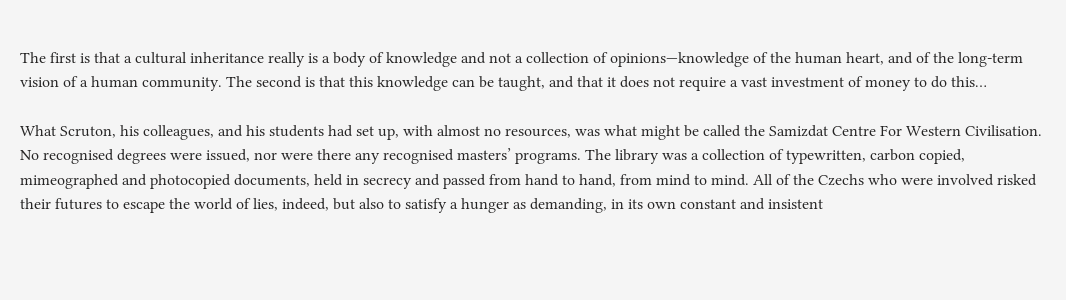The first is that a cultural inheritance really is a body of knowledge and not a collection of opinions—knowledge of the human heart, and of the long-term vision of a human community. The second is that this knowledge can be taught, and that it does not require a vast investment of money to do this…

What Scruton, his colleagues, and his students had set up, with almost no resources, was what might be called the Samizdat Centre For Western Civilisation. No recognised degrees were issued, nor were there any recognised masters’ programs. The library was a collection of typewritten, carbon copied, mimeographed and photocopied documents, held in secrecy and passed from hand to hand, from mind to mind. All of the Czechs who were involved risked their futures to escape the world of lies, indeed, but also to satisfy a hunger as demanding, in its own constant and insistent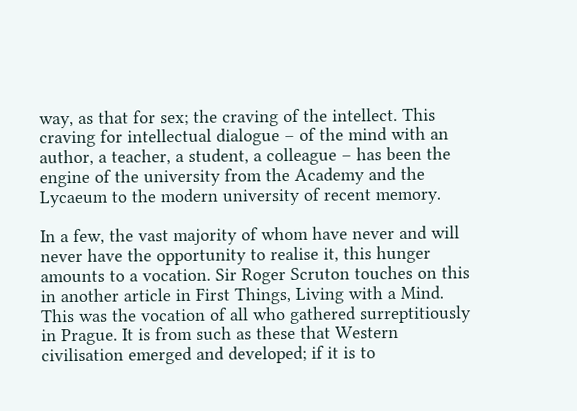way, as that for sex; the craving of the intellect. This craving for intellectual dialogue – of the mind with an author, a teacher, a student, a colleague – has been the engine of the university from the Academy and the Lycaeum to the modern university of recent memory.

In a few, the vast majority of whom have never and will never have the opportunity to realise it, this hunger amounts to a vocation. Sir Roger Scruton touches on this in another article in First Things, Living with a Mind. This was the vocation of all who gathered surreptitiously in Prague. It is from such as these that Western civilisation emerged and developed; if it is to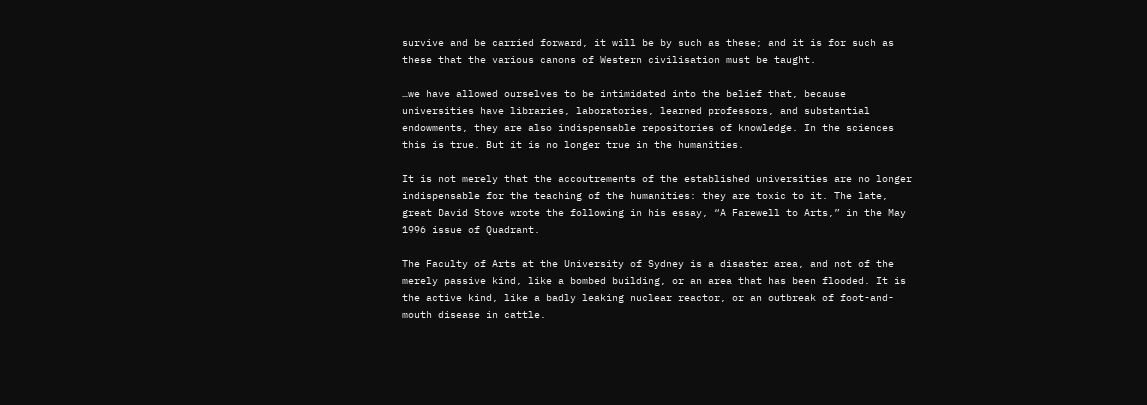survive and be carried forward, it will be by such as these; and it is for such as these that the various canons of Western civilisation must be taught.

…we have allowed ourselves to be intimidated into the belief that, because universities have libraries, laboratories, learned professors, and substantial endowments, they are also indispensable repositories of knowledge. In the sciences this is true. But it is no longer true in the humanities.

It is not merely that the accoutrements of the established universities are no longer indispensable for the teaching of the humanities: they are toxic to it. The late, great David Stove wrote the following in his essay, “A Farewell to Arts,” in the May 1996 issue of Quadrant.

The Faculty of Arts at the University of Sydney is a disaster area, and not of the merely passive kind, like a bombed building, or an area that has been flooded. It is the active kind, like a badly leaking nuclear reactor, or an outbreak of foot-and-mouth disease in cattle.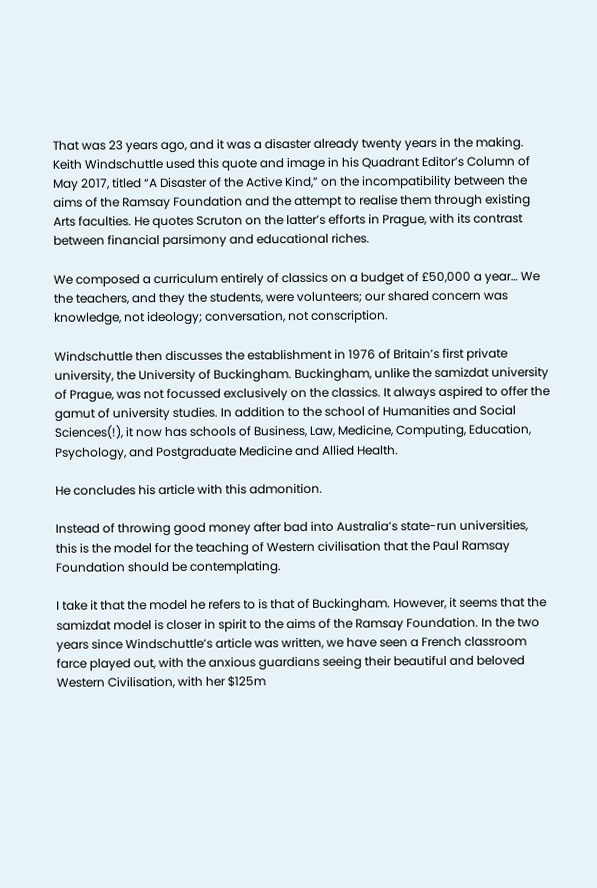That was 23 years ago, and it was a disaster already twenty years in the making. Keith Windschuttle used this quote and image in his Quadrant Editor’s Column of May 2017, titled “A Disaster of the Active Kind,” on the incompatibility between the aims of the Ramsay Foundation and the attempt to realise them through existing Arts faculties. He quotes Scruton on the latter’s efforts in Prague, with its contrast between financial parsimony and educational riches.

We composed a curriculum entirely of classics on a budget of £50,000 a year… We the teachers, and they the students, were volunteers; our shared concern was knowledge, not ideology; conversation, not conscription.

Windschuttle then discusses the establishment in 1976 of Britain’s first private university, the University of Buckingham. Buckingham, unlike the samizdat university of Prague, was not focussed exclusively on the classics. It always aspired to offer the gamut of university studies. In addition to the school of Humanities and Social Sciences(!), it now has schools of Business, Law, Medicine, Computing, Education, Psychology, and Postgraduate Medicine and Allied Health.

He concludes his article with this admonition.

Instead of throwing good money after bad into Australia’s state-run universities, this is the model for the teaching of Western civilisation that the Paul Ramsay Foundation should be contemplating.

I take it that the model he refers to is that of Buckingham. However, it seems that the samizdat model is closer in spirit to the aims of the Ramsay Foundation. In the two years since Windschuttle’s article was written, we have seen a French classroom farce played out, with the anxious guardians seeing their beautiful and beloved Western Civilisation, with her $125m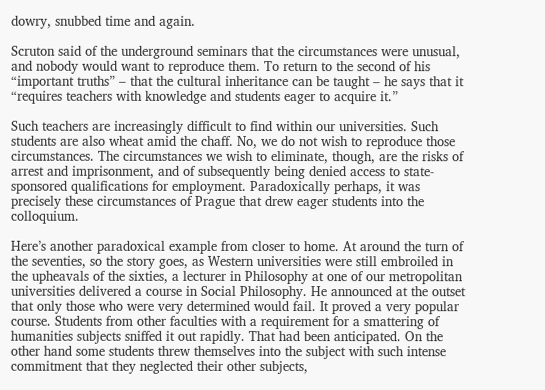dowry, snubbed time and again.

Scruton said of the underground seminars that the circumstances were unusual, and nobody would want to reproduce them. To return to the second of his “important truths” – that the cultural inheritance can be taught – he says that it “requires teachers with knowledge and students eager to acquire it.”

Such teachers are increasingly difficult to find within our universities. Such students are also wheat amid the chaff. No, we do not wish to reproduce those circumstances. The circumstances we wish to eliminate, though, are the risks of arrest and imprisonment, and of subsequently being denied access to state-sponsored qualifications for employment. Paradoxically perhaps, it was precisely these circumstances of Prague that drew eager students into the colloquium.

Here’s another paradoxical example from closer to home. At around the turn of the seventies, so the story goes, as Western universities were still embroiled in the upheavals of the sixties, a lecturer in Philosophy at one of our metropolitan universities delivered a course in Social Philosophy. He announced at the outset that only those who were very determined would fail. It proved a very popular course. Students from other faculties with a requirement for a smattering of humanities subjects sniffed it out rapidly. That had been anticipated. On the other hand some students threw themselves into the subject with such intense commitment that they neglected their other subjects,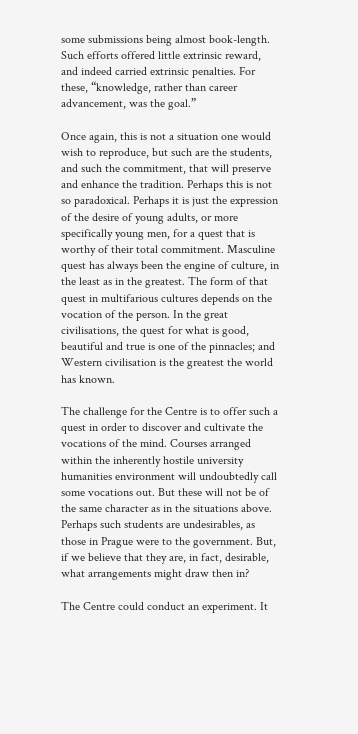some submissions being almost book-length. Such efforts offered little extrinsic reward, and indeed carried extrinsic penalties. For these, “knowledge, rather than career advancement, was the goal.”

Once again, this is not a situation one would wish to reproduce, but such are the students, and such the commitment, that will preserve and enhance the tradition. Perhaps this is not so paradoxical. Perhaps it is just the expression of the desire of young adults, or more specifically young men, for a quest that is worthy of their total commitment. Masculine quest has always been the engine of culture, in the least as in the greatest. The form of that quest in multifarious cultures depends on the vocation of the person. In the great civilisations, the quest for what is good, beautiful and true is one of the pinnacles; and Western civilisation is the greatest the world has known.

The challenge for the Centre is to offer such a quest in order to discover and cultivate the vocations of the mind. Courses arranged within the inherently hostile university humanities environment will undoubtedly call some vocations out. But these will not be of the same character as in the situations above. Perhaps such students are undesirables, as those in Prague were to the government. But, if we believe that they are, in fact, desirable, what arrangements might draw then in?

The Centre could conduct an experiment. It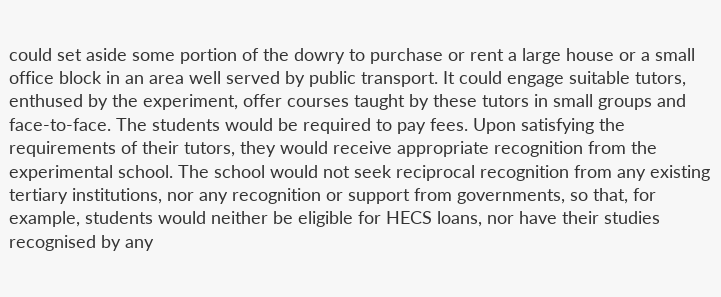could set aside some portion of the dowry to purchase or rent a large house or a small office block in an area well served by public transport. It could engage suitable tutors, enthused by the experiment, offer courses taught by these tutors in small groups and face-to-face. The students would be required to pay fees. Upon satisfying the requirements of their tutors, they would receive appropriate recognition from the experimental school. The school would not seek reciprocal recognition from any existing tertiary institutions, nor any recognition or support from governments, so that, for example, students would neither be eligible for HECS loans, nor have their studies recognised by any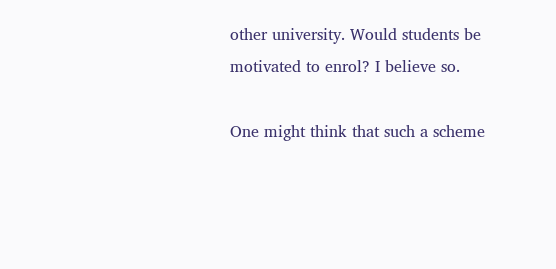other university. Would students be motivated to enrol? I believe so.

One might think that such a scheme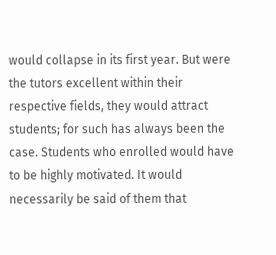would collapse in its first year. But were the tutors excellent within their respective fields, they would attract students; for such has always been the case. Students who enrolled would have to be highly motivated. It would necessarily be said of them that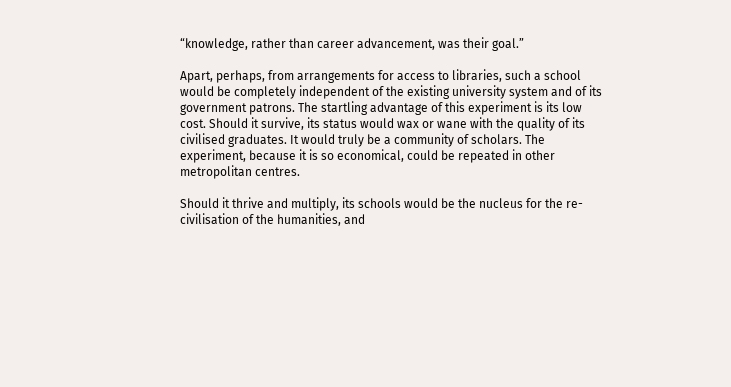“knowledge, rather than career advancement, was their goal.”

Apart, perhaps, from arrangements for access to libraries, such a school would be completely independent of the existing university system and of its government patrons. The startling advantage of this experiment is its low cost. Should it survive, its status would wax or wane with the quality of its civilised graduates. It would truly be a community of scholars. The experiment, because it is so economical, could be repeated in other metropolitan centres.

Should it thrive and multiply, its schools would be the nucleus for the re-civilisation of the humanities, and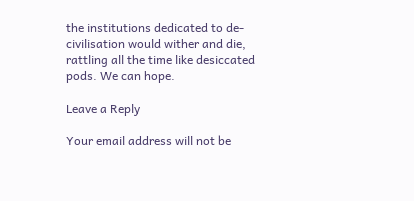the institutions dedicated to de-civilisation would wither and die, rattling all the time like desiccated pods. We can hope.

Leave a Reply

Your email address will not be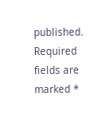published. Required fields are marked *